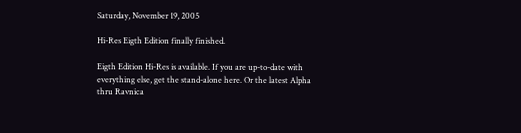Saturday, November 19, 2005

Hi-Res Eigth Edition finally finished.

Eigth Edition Hi-Res is available. If you are up-to-date with everything else, get the stand-alone here. Or the latest Alpha thru Ravnica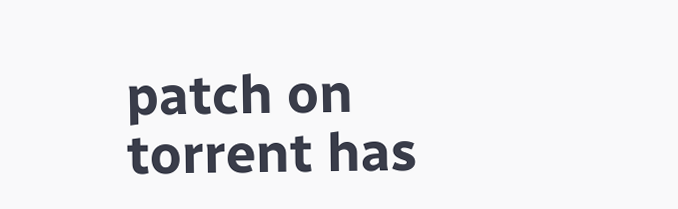patch on torrent has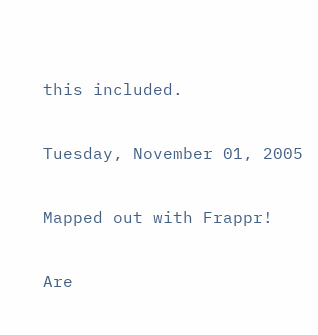this included.

Tuesday, November 01, 2005

Mapped out with Frappr!

Are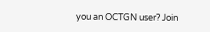you an OCTGN user? Join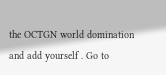the OCTGN world domination and add yourself . Go to